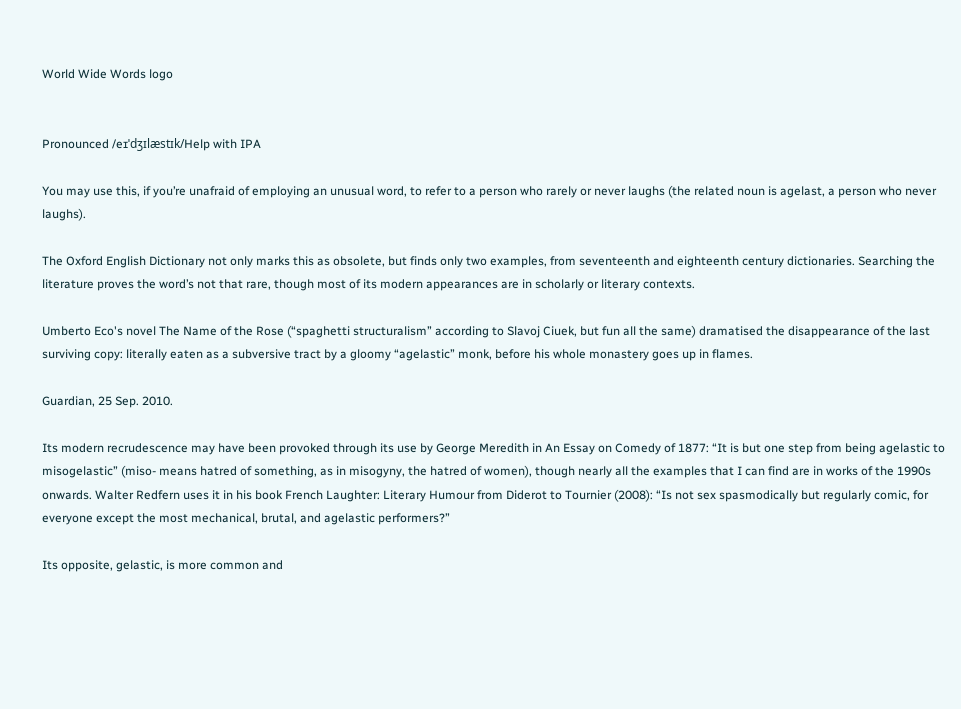World Wide Words logo


Pronounced /eɪˈdʒɪlæstɪk/Help with IPA

You may use this, if you’re unafraid of employing an unusual word, to refer to a person who rarely or never laughs (the related noun is agelast, a person who never laughs).

The Oxford English Dictionary not only marks this as obsolete, but finds only two examples, from seventeenth and eighteenth century dictionaries. Searching the literature proves the word’s not that rare, though most of its modern appearances are in scholarly or literary contexts.

Umberto Eco's novel The Name of the Rose (“spaghetti structuralism” according to Slavoj Ciuek, but fun all the same) dramatised the disappearance of the last surviving copy: literally eaten as a subversive tract by a gloomy “agelastic” monk, before his whole monastery goes up in flames.

Guardian, 25 Sep. 2010.

Its modern recrudescence may have been provoked through its use by George Meredith in An Essay on Comedy of 1877: “It is but one step from being agelastic to misogelastic” (miso- means hatred of something, as in misogyny, the hatred of women), though nearly all the examples that I can find are in works of the 1990s onwards. Walter Redfern uses it in his book French Laughter: Literary Humour from Diderot to Tournier (2008): “Is not sex spasmodically but regularly comic, for everyone except the most mechanical, brutal, and agelastic performers?”

Its opposite, gelastic, is more common and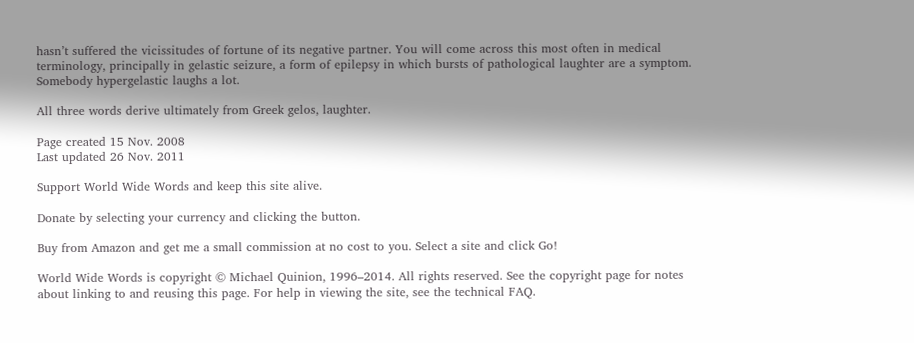hasn’t suffered the vicissitudes of fortune of its negative partner. You will come across this most often in medical terminology, principally in gelastic seizure, a form of epilepsy in which bursts of pathological laughter are a symptom. Somebody hypergelastic laughs a lot.

All three words derive ultimately from Greek gelos, laughter.

Page created 15 Nov. 2008
Last updated 26 Nov. 2011

Support World Wide Words and keep this site alive.

Donate by selecting your currency and clicking the button.

Buy from Amazon and get me a small commission at no cost to you. Select a site and click Go!

World Wide Words is copyright © Michael Quinion, 1996–2014. All rights reserved. See the copyright page for notes about linking to and reusing this page. For help in viewing the site, see the technical FAQ.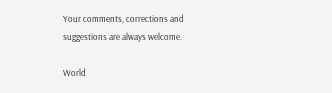Your comments, corrections and suggestions are always welcome.

World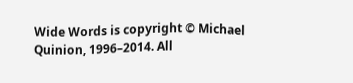Wide Words is copyright © Michael Quinion, 1996–2014. All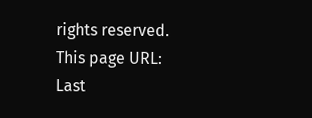rights reserved.
This page URL:
Last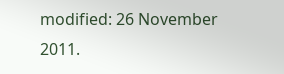modified: 26 November 2011.